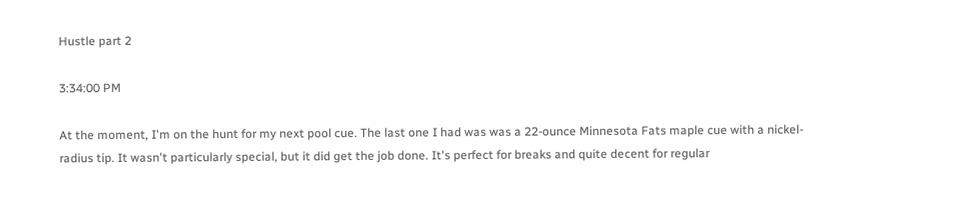Hustle part 2

3:34:00 PM

At the moment, I'm on the hunt for my next pool cue. The last one I had was was a 22-ounce Minnesota Fats maple cue with a nickel-radius tip. It wasn't particularly special, but it did get the job done. It's perfect for breaks and quite decent for regular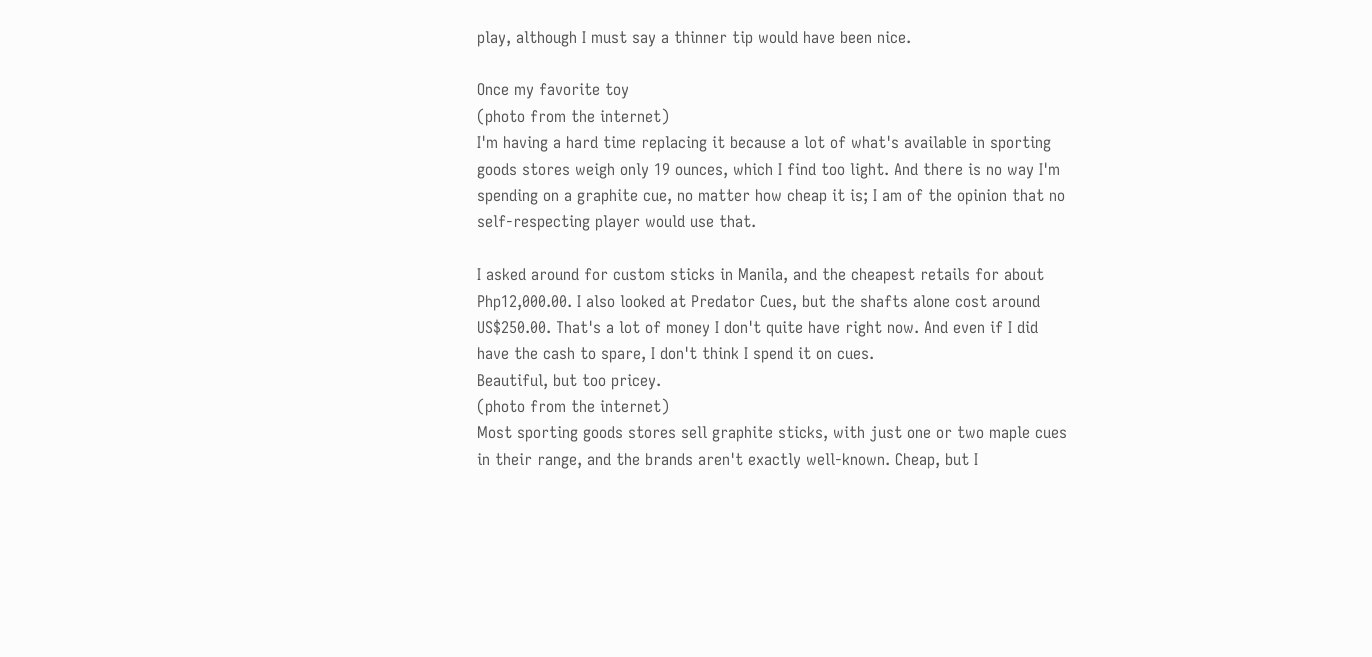play, although I must say a thinner tip would have been nice.

Once my favorite toy
(photo from the internet)
I'm having a hard time replacing it because a lot of what's available in sporting goods stores weigh only 19 ounces, which I find too light. And there is no way I'm spending on a graphite cue, no matter how cheap it is; I am of the opinion that no self-respecting player would use that.

I asked around for custom sticks in Manila, and the cheapest retails for about Php12,000.00. I also looked at Predator Cues, but the shafts alone cost around US$250.00. That's a lot of money I don't quite have right now. And even if I did have the cash to spare, I don't think I spend it on cues.
Beautiful, but too pricey.
(photo from the internet)
Most sporting goods stores sell graphite sticks, with just one or two maple cues in their range, and the brands aren't exactly well-known. Cheap, but I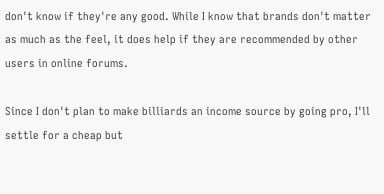don't know if they're any good. While I know that brands don't matter as much as the feel, it does help if they are recommended by other users in online forums.

Since I don't plan to make billiards an income source by going pro, I'll settle for a cheap but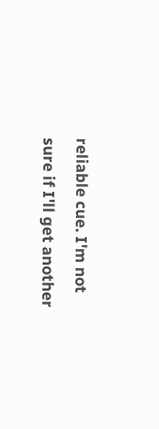reliable cue. I'm not sure if I'll get another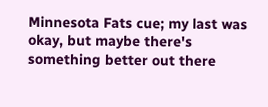Minnesota Fats cue; my last was okay, but maybe there's something better out there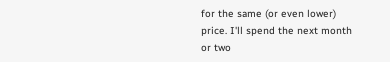for the same (or even lower) price. I'll spend the next month or two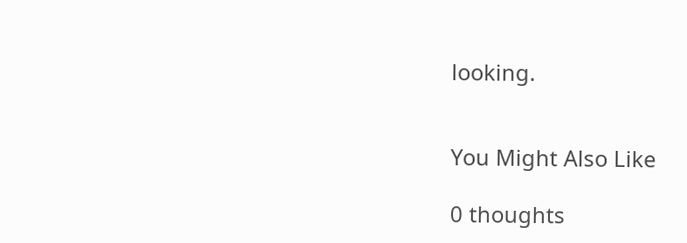looking.


You Might Also Like

0 thoughts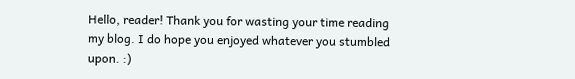Hello, reader! Thank you for wasting your time reading my blog. I do hope you enjoyed whatever you stumbled upon. :)